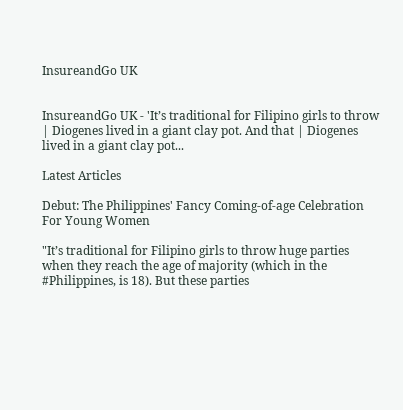InsureandGo UK


InsureandGo UK - 'It’s traditional for Filipino girls to throw | Diogenes lived in a giant clay pot. And that | Diogenes lived in a giant clay pot...

Latest Articles

Debut: The Philippines' Fancy Coming-of-age Celebration For Young Women

"It’s traditional for Filipino girls to throw huge parties when they reach the age of majority (which in the #Philippines, is 18). But these parties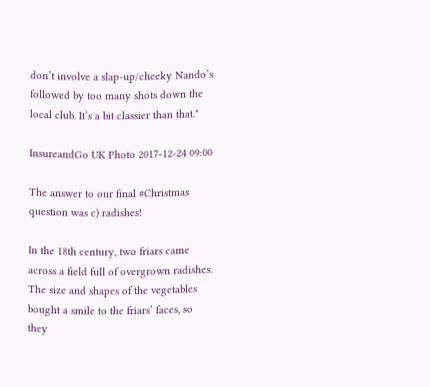don’t involve a slap-up/cheeky Nando’s followed by too many shots down the local club. It’s a bit classier than that."

InsureandGo UK Photo 2017-12-24 09:00

The answer to our final #Christmas question was c) radishes!

In the 18th century, two friars came across a field full of overgrown radishes. The size and shapes of the vegetables bought a smile to the friars’ faces, so they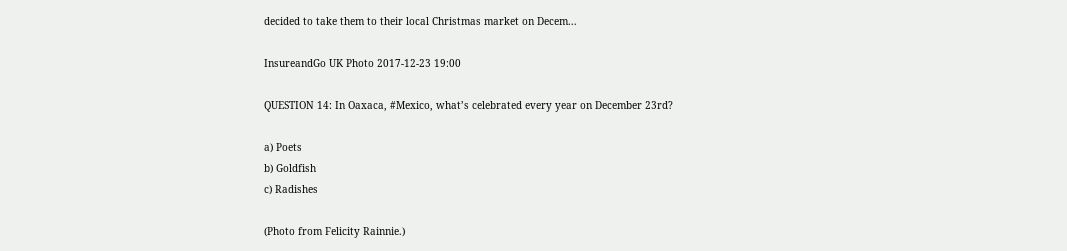decided to take them to their local Christmas market on Decem...

InsureandGo UK Photo 2017-12-23 19:00

QUESTION 14: In Oaxaca, #Mexico, what’s celebrated every year on December 23rd?

a) Poets
b) Goldfish
c) Radishes

(Photo from Felicity Rainnie.)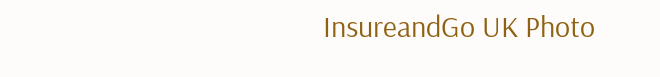InsureandGo UK Photo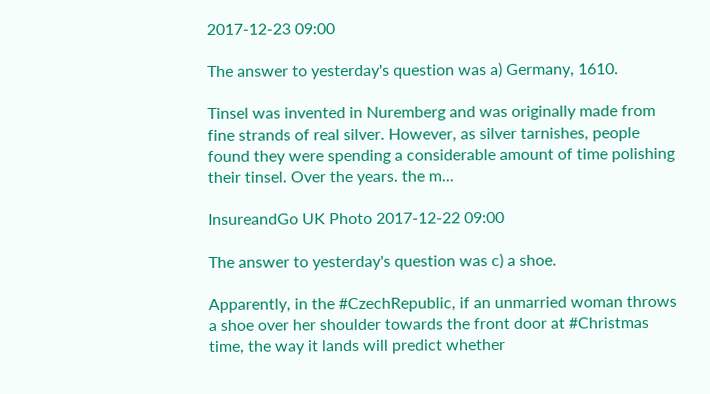2017-12-23 09:00

The answer to yesterday's question was a) Germany, 1610.

Tinsel was invented in Nuremberg and was originally made from fine strands of real silver. However, as silver tarnishes, people found they were spending a considerable amount of time polishing their tinsel. Over the years. the m...

InsureandGo UK Photo 2017-12-22 09:00

The answer to yesterday's question was c) a shoe.

Apparently, in the #CzechRepublic, if an unmarried woman throws a shoe over her shoulder towards the front door at #Christmas time, the way it lands will predict whether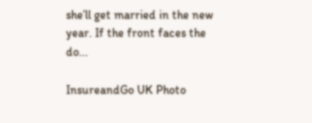she’ll get married in the new year. If the front faces the do...

InsureandGo UK Photo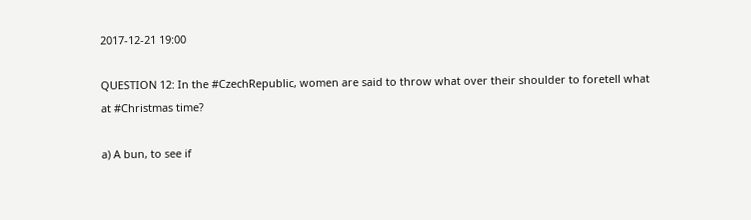2017-12-21 19:00

QUESTION 12: In the #CzechRepublic, women are said to throw what over their shoulder to foretell what at #Christmas time?

a) A bun, to see if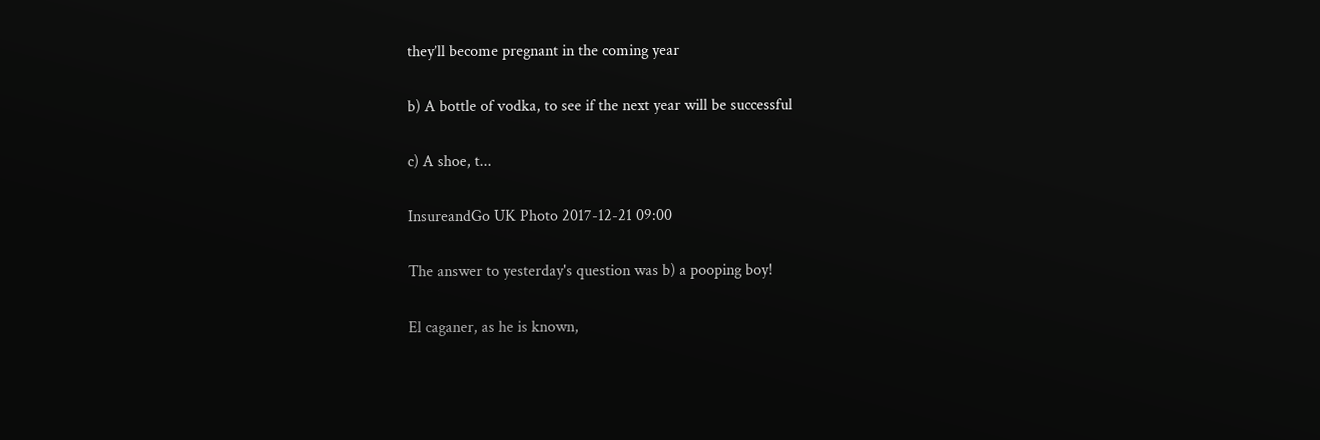they’ll become pregnant in the coming year

b) A bottle of vodka, to see if the next year will be successful

c) A shoe, t...

InsureandGo UK Photo 2017-12-21 09:00

The answer to yesterday's question was b) a pooping boy!

El caganer, as he is known,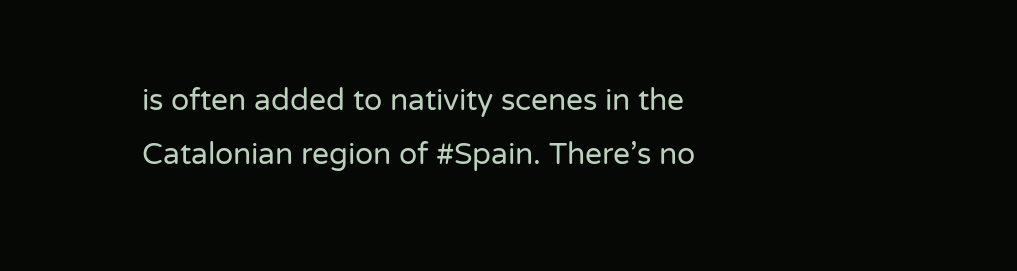is often added to nativity scenes in the Catalonian region of #Spain. There’s no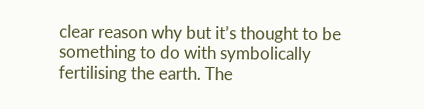clear reason why but it’s thought to be something to do with symbolically fertilising the earth. The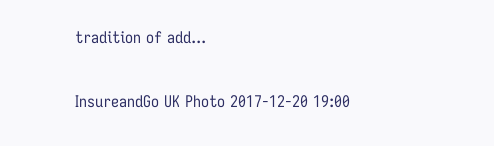tradition of add...

InsureandGo UK Photo 2017-12-20 19:00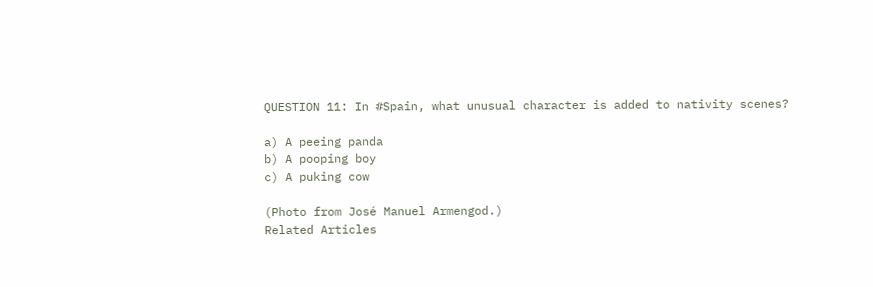QUESTION 11: In #Spain, what unusual character is added to nativity scenes?

a) A peeing panda
b) A pooping boy
c) A puking cow

(Photo from José Manuel Armengod.)
Related Articles